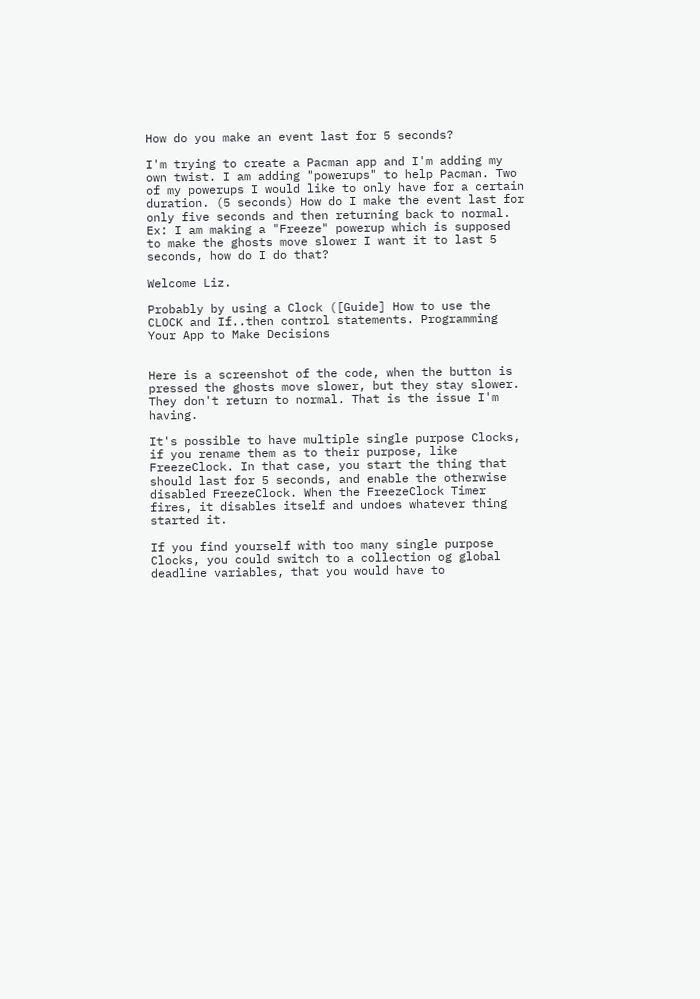How do you make an event last for 5 seconds?

I'm trying to create a Pacman app and I'm adding my own twist. I am adding "powerups" to help Pacman. Two of my powerups I would like to only have for a certain duration. (5 seconds) How do I make the event last for only five seconds and then returning back to normal. Ex: I am making a "Freeze" powerup which is supposed to make the ghosts move slower I want it to last 5 seconds, how do I do that?

Welcome Liz.

Probably by using a Clock ([Guide] How to use the CLOCK and If..then control statements. Programming Your App to Make Decisions


Here is a screenshot of the code, when the button is pressed the ghosts move slower, but they stay slower. They don't return to normal. That is the issue I'm having.

It's possible to have multiple single purpose Clocks, if you rename them as to their purpose, like FreezeClock. In that case, you start the thing that should last for 5 seconds, and enable the otherwise disabled FreezeClock. When the FreezeClock Timer fires, it disables itself and undoes whatever thing started it.

If you find yourself with too many single purpose Clocks, you could switch to a collection og global deadline variables, that you would have to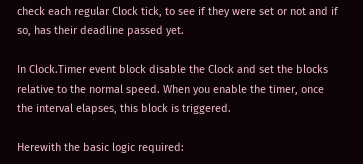check each regular Clock tick, to see if they were set or not and if so, has their deadline passed yet.

In Clock.Timer event block disable the Clock and set the blocks relative to the normal speed. When you enable the timer, once the interval elapses, this block is triggered.

Herewith the basic logic required: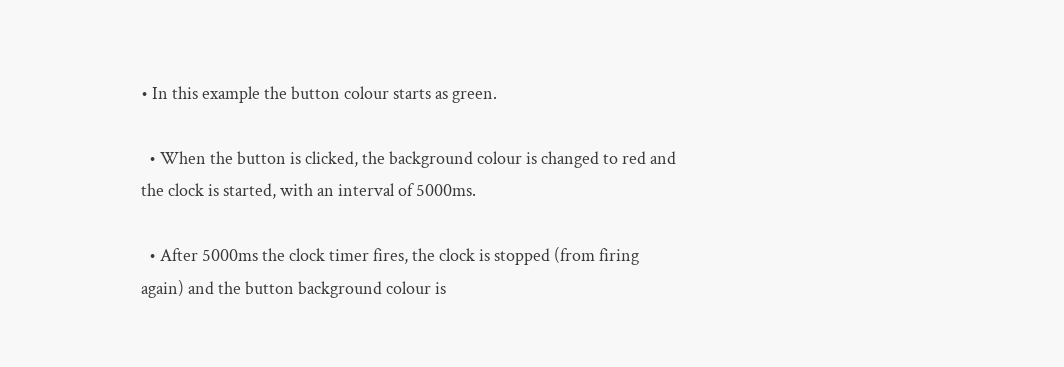• In this example the button colour starts as green.

  • When the button is clicked, the background colour is changed to red and the clock is started, with an interval of 5000ms.

  • After 5000ms the clock timer fires, the clock is stopped (from firing again) and the button background colour is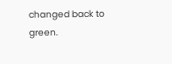changed back to green.